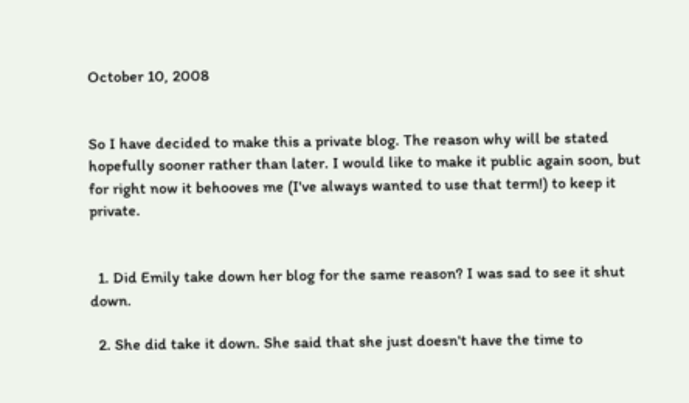October 10, 2008


So I have decided to make this a private blog. The reason why will be stated hopefully sooner rather than later. I would like to make it public again soon, but for right now it behooves me (I've always wanted to use that term!) to keep it private.


  1. Did Emily take down her blog for the same reason? I was sad to see it shut down.

  2. She did take it down. She said that she just doesn't have the time to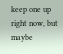keep one up right now, but maybe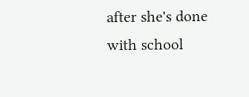after she's done with school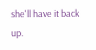she'll have it back up.